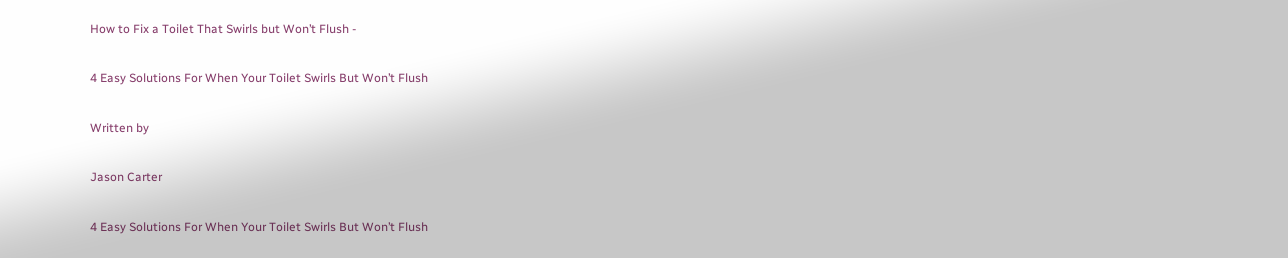How to Fix a Toilet That Swirls but Won’t Flush -

4 Easy Solutions For When Your Toilet Swirls But Won’t Flush

Written by

Jason Carter

4 Easy Solutions For When Your Toilet Swirls But Won’t Flush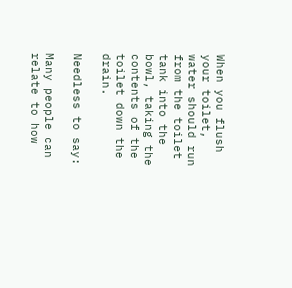When you flush your toilet, water should run from the toilet tank into the bowl, taking the contents of the toilet down the drain.

Needless to say:

Many people can relate to how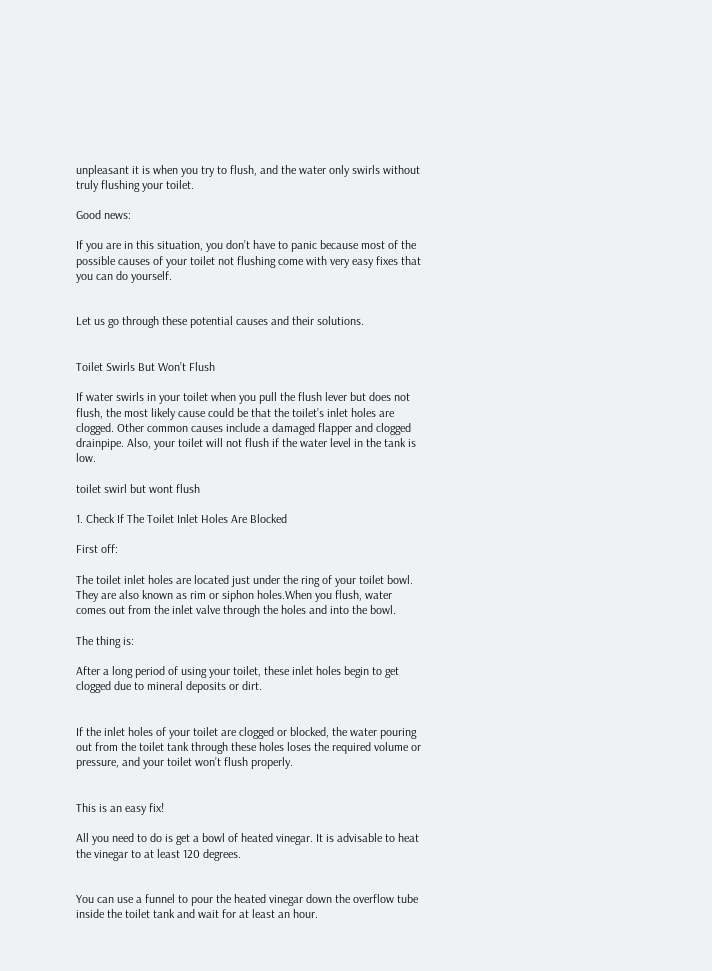unpleasant it is when you try to flush, and the water only swirls without truly flushing your toilet.

Good news:

If you are in this situation, you don’t have to panic because most of the possible causes of your toilet not flushing come with very easy fixes that you can do yourself.


Let us go through these potential causes and their solutions.


Toilet Swirls But Won’t Flush

If water swirls in your toilet when you pull the flush lever but does not flush, the most likely cause could be that the toilet’s inlet holes are clogged. Other common causes include a damaged flapper and clogged drainpipe. Also, your toilet will not flush if the water level in the tank is low.

toilet swirl but wont flush

1. Check If The Toilet Inlet Holes Are Blocked

First off:

The toilet inlet holes are located just under the ring of your toilet bowl. They are also known as rim or siphon holes.When you flush, water comes out from the inlet valve through the holes and into the bowl.

The thing is:

After a long period of using your toilet, these inlet holes begin to get clogged due to mineral deposits or dirt.


If the inlet holes of your toilet are clogged or blocked, the water pouring out from the toilet tank through these holes loses the required volume or pressure, and your toilet won’t flush properly.


This is an easy fix!

All you need to do is get a bowl of heated vinegar. It is advisable to heat the vinegar to at least 120 degrees.


You can use a funnel to pour the heated vinegar down the overflow tube inside the toilet tank and wait for at least an hour.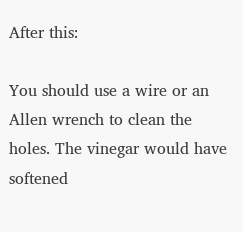After this:

You should use a wire or an Allen wrench to clean the holes. The vinegar would have softened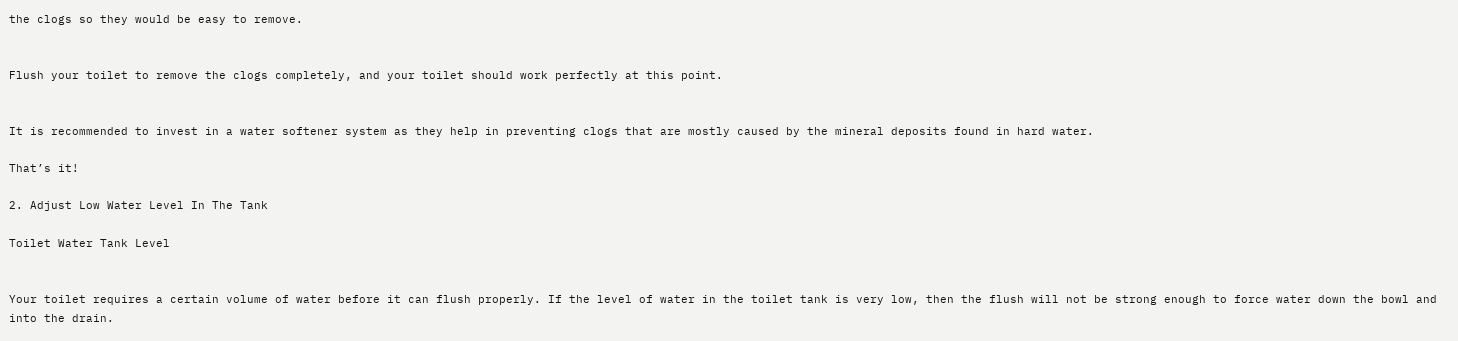the clogs so they would be easy to remove.


Flush your toilet to remove the clogs completely, and your toilet should work perfectly at this point.


It is recommended to invest in a water softener system as they help in preventing clogs that are mostly caused by the mineral deposits found in hard water.

That’s it!

2. Adjust Low Water Level In The Tank

Toilet Water Tank Level


Your toilet requires a certain volume of water before it can flush properly. If the level of water in the toilet tank is very low, then the flush will not be strong enough to force water down the bowl and into the drain.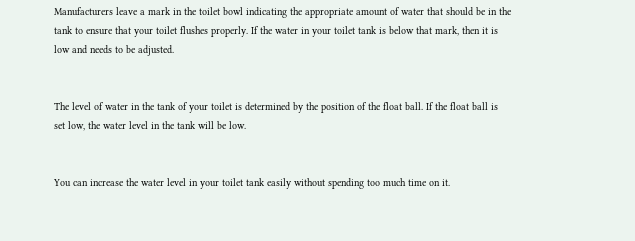Manufacturers leave a mark in the toilet bowl indicating the appropriate amount of water that should be in the tank to ensure that your toilet flushes properly. If the water in your toilet tank is below that mark, then it is low and needs to be adjusted.


The level of water in the tank of your toilet is determined by the position of the float ball. If the float ball is set low, the water level in the tank will be low.


You can increase the water level in your toilet tank easily without spending too much time on it.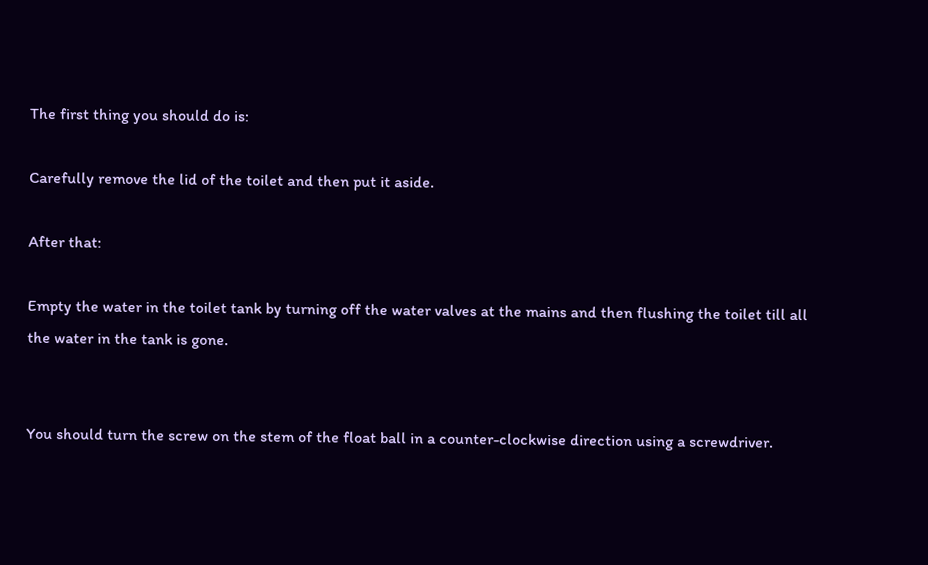The first thing you should do is:

Carefully remove the lid of the toilet and then put it aside.

After that:

Empty the water in the toilet tank by turning off the water valves at the mains and then flushing the toilet till all the water in the tank is gone.


You should turn the screw on the stem of the float ball in a counter-clockwise direction using a screwdriver.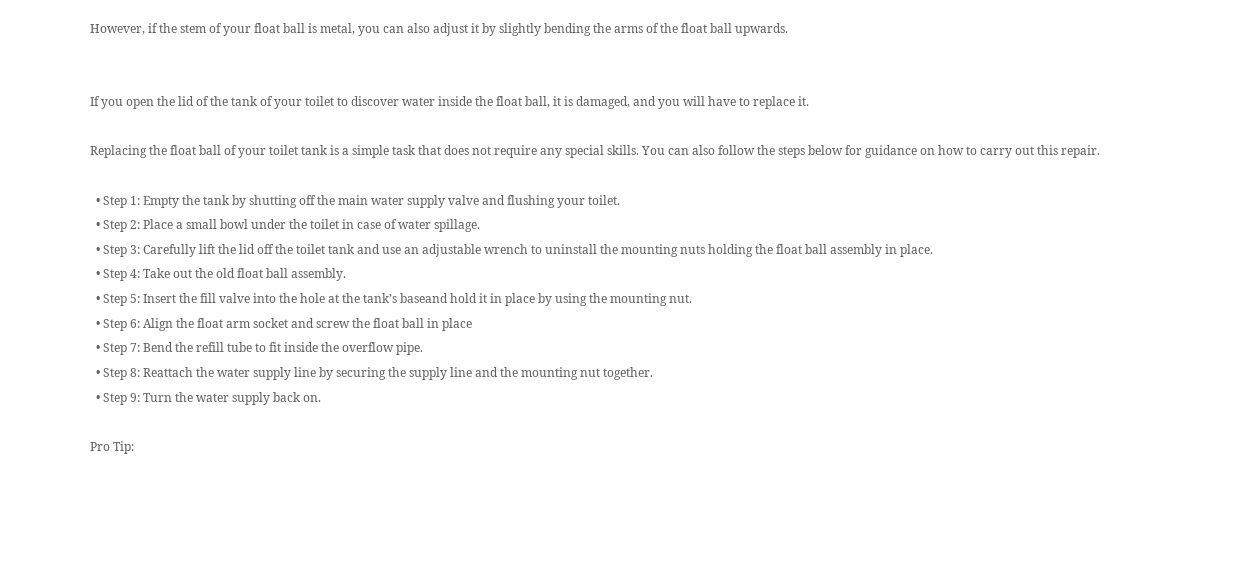However, if the stem of your float ball is metal, you can also adjust it by slightly bending the arms of the float ball upwards.


If you open the lid of the tank of your toilet to discover water inside the float ball, it is damaged, and you will have to replace it.

Replacing the float ball of your toilet tank is a simple task that does not require any special skills. You can also follow the steps below for guidance on how to carry out this repair.

  • Step 1: Empty the tank by shutting off the main water supply valve and flushing your toilet.
  • Step 2: Place a small bowl under the toilet in case of water spillage.
  • Step 3: Carefully lift the lid off the toilet tank and use an adjustable wrench to uninstall the mounting nuts holding the float ball assembly in place.
  • Step 4: Take out the old float ball assembly.
  • Step 5: Insert the fill valve into the hole at the tank’s baseand hold it in place by using the mounting nut.
  • Step 6: Align the float arm socket and screw the float ball in place
  • Step 7: Bend the refill tube to fit inside the overflow pipe.
  • Step 8: Reattach the water supply line by securing the supply line and the mounting nut together.
  • Step 9: Turn the water supply back on.

Pro Tip: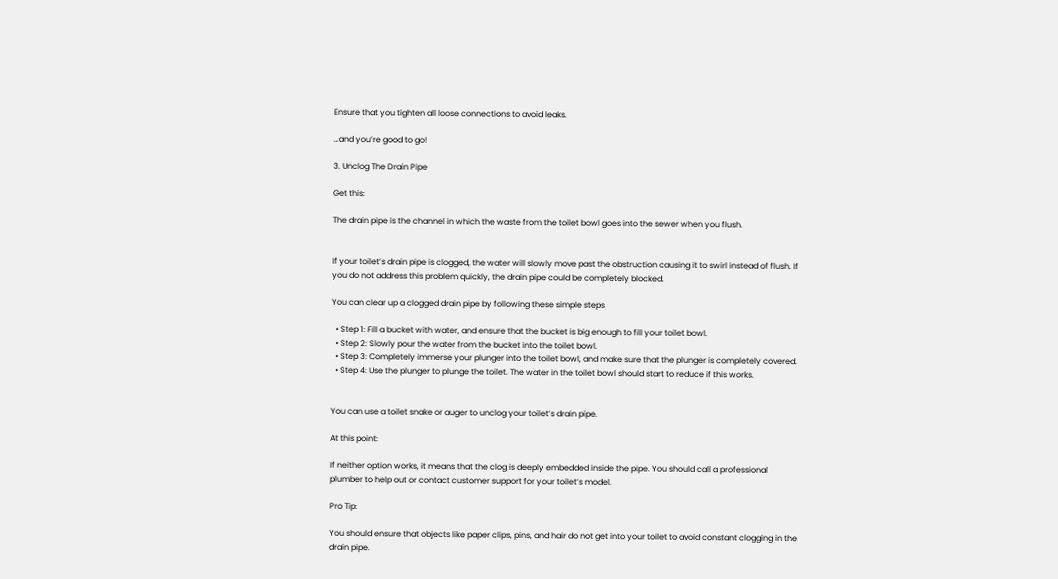Ensure that you tighten all loose connections to avoid leaks.

…and you’re good to go!

3. Unclog The Drain Pipe

Get this:

The drain pipe is the channel in which the waste from the toilet bowl goes into the sewer when you flush.


If your toilet’s drain pipe is clogged, the water will slowly move past the obstruction causing it to swirl instead of flush. If you do not address this problem quickly, the drain pipe could be completely blocked.

You can clear up a clogged drain pipe by following these simple steps

  • Step 1: Fill a bucket with water, and ensure that the bucket is big enough to fill your toilet bowl.
  • Step 2: Slowly pour the water from the bucket into the toilet bowl.
  • Step 3: Completely immerse your plunger into the toilet bowl, and make sure that the plunger is completely covered.
  • Step 4: Use the plunger to plunge the toilet. The water in the toilet bowl should start to reduce if this works.


You can use a toilet snake or auger to unclog your toilet’s drain pipe.

At this point:

If neither option works, it means that the clog is deeply embedded inside the pipe. You should call a professional plumber to help out or contact customer support for your toilet’s model.

Pro Tip:

You should ensure that objects like paper clips, pins, and hair do not get into your toilet to avoid constant clogging in the drain pipe.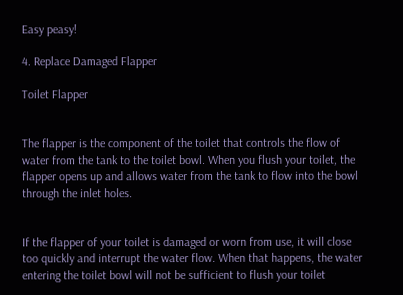Easy peasy!

4. Replace Damaged Flapper

Toilet Flapper


The flapper is the component of the toilet that controls the flow of water from the tank to the toilet bowl. When you flush your toilet, the flapper opens up and allows water from the tank to flow into the bowl through the inlet holes.


If the flapper of your toilet is damaged or worn from use, it will close too quickly and interrupt the water flow. When that happens, the water entering the toilet bowl will not be sufficient to flush your toilet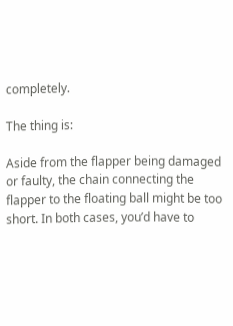completely.

The thing is:

Aside from the flapper being damaged or faulty, the chain connecting the flapper to the floating ball might be too short. In both cases, you’d have to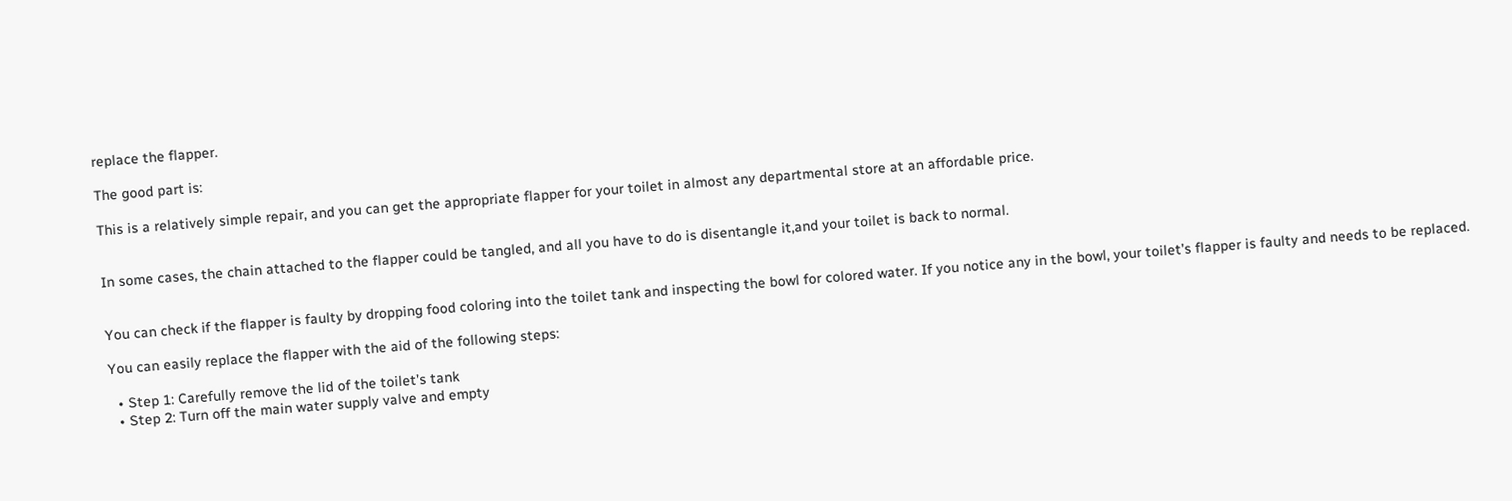replace the flapper.

The good part is:

This is a relatively simple repair, and you can get the appropriate flapper for your toilet in almost any departmental store at an affordable price.


In some cases, the chain attached to the flapper could be tangled, and all you have to do is disentangle it,and your toilet is back to normal.


You can check if the flapper is faulty by dropping food coloring into the toilet tank and inspecting the bowl for colored water. If you notice any in the bowl, your toilet’s flapper is faulty and needs to be replaced.

You can easily replace the flapper with the aid of the following steps:

  • Step 1: Carefully remove the lid of the toilet’s tank
  • Step 2: Turn off the main water supply valve and empty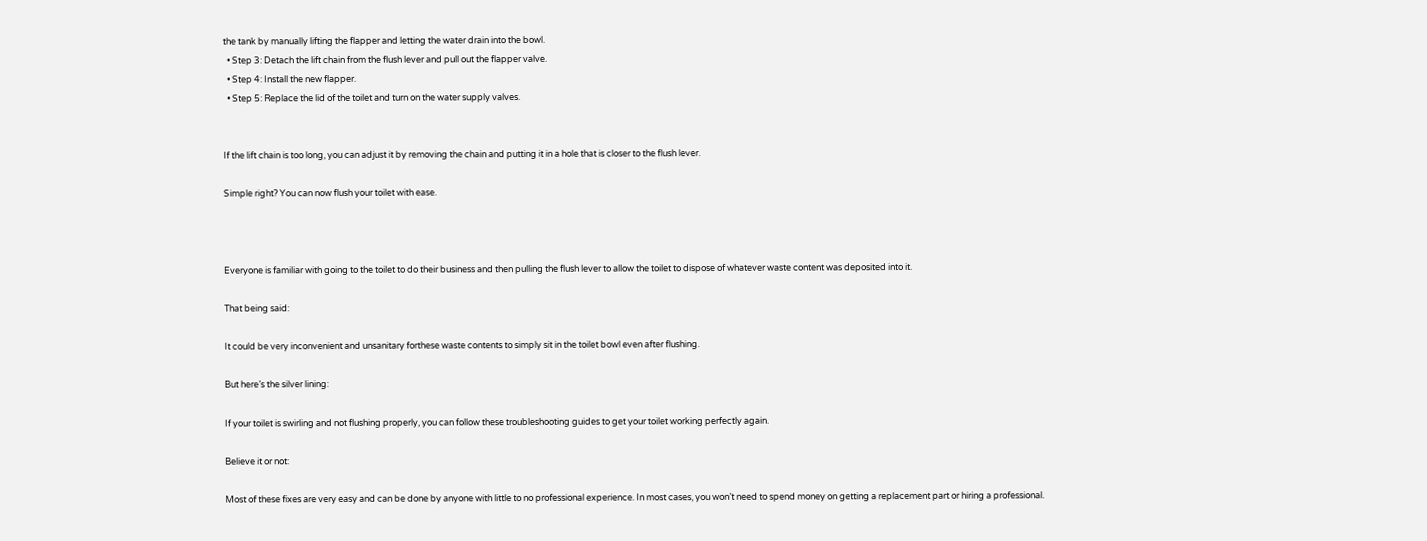the tank by manually lifting the flapper and letting the water drain into the bowl.
  • Step 3: Detach the lift chain from the flush lever and pull out the flapper valve.
  • Step 4: Install the new flapper.
  • Step 5: Replace the lid of the toilet and turn on the water supply valves.


If the lift chain is too long, you can adjust it by removing the chain and putting it in a hole that is closer to the flush lever.

Simple right? You can now flush your toilet with ease.



Everyone is familiar with going to the toilet to do their business and then pulling the flush lever to allow the toilet to dispose of whatever waste content was deposited into it.

That being said:

It could be very inconvenient and unsanitary forthese waste contents to simply sit in the toilet bowl even after flushing.

But here’s the silver lining:

If your toilet is swirling and not flushing properly, you can follow these troubleshooting guides to get your toilet working perfectly again.

Believe it or not:

Most of these fixes are very easy and can be done by anyone with little to no professional experience. In most cases, you won’t need to spend money on getting a replacement part or hiring a professional.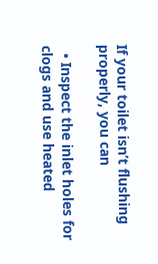If your toilet isn’t flushing properly, you can

  • Inspect the inlet holes for clogs and use heated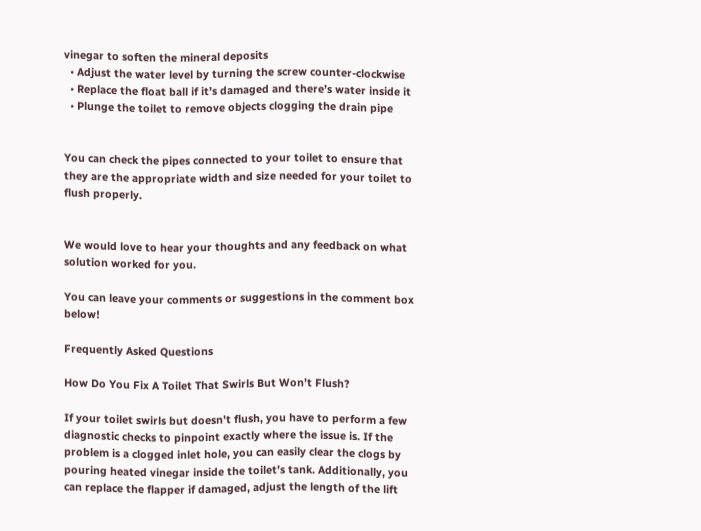vinegar to soften the mineral deposits
  • Adjust the water level by turning the screw counter-clockwise
  • Replace the float ball if it’s damaged and there’s water inside it
  • Plunge the toilet to remove objects clogging the drain pipe


You can check the pipes connected to your toilet to ensure that they are the appropriate width and size needed for your toilet to flush properly.


We would love to hear your thoughts and any feedback on what solution worked for you.

You can leave your comments or suggestions in the comment box below!

Frequently Asked Questions

How Do You Fix A Toilet That Swirls But Won’t Flush?

If your toilet swirls but doesn’t flush, you have to perform a few diagnostic checks to pinpoint exactly where the issue is. If the problem is a clogged inlet hole, you can easily clear the clogs by pouring heated vinegar inside the toilet’s tank. Additionally, you can replace the flapper if damaged, adjust the length of the lift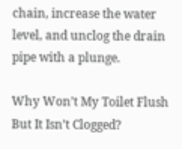chain, increase the water level, and unclog the drain pipe with a plunge.

Why Won’t My Toilet Flush But It Isn’t Clogged?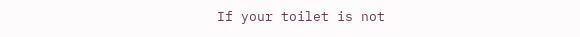If your toilet is not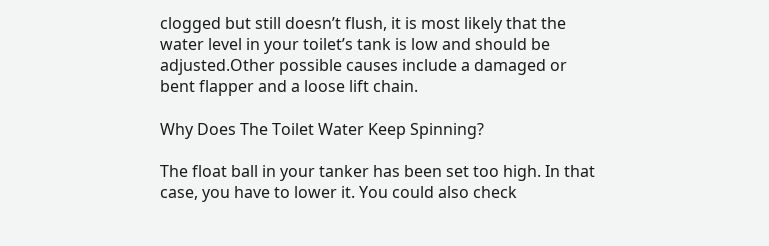clogged but still doesn’t flush, it is most likely that the water level in your toilet’s tank is low and should be adjusted.Other possible causes include a damaged or bent flapper and a loose lift chain.

Why Does The Toilet Water Keep Spinning?

The float ball in your tanker has been set too high. In that case, you have to lower it. You could also check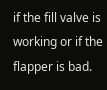if the fill valve is working or if the flapper is bad.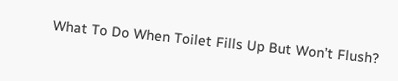What To Do When Toilet Fills Up But Won’t Flush?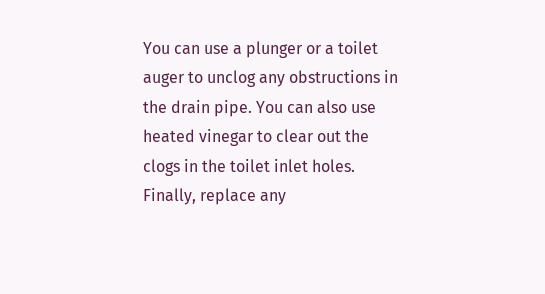You can use a plunger or a toilet auger to unclog any obstructions in the drain pipe. You can also use heated vinegar to clear out the clogs in the toilet inlet holes. Finally, replace any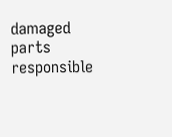damaged parts responsible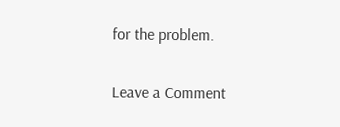for the problem.

Leave a Comment